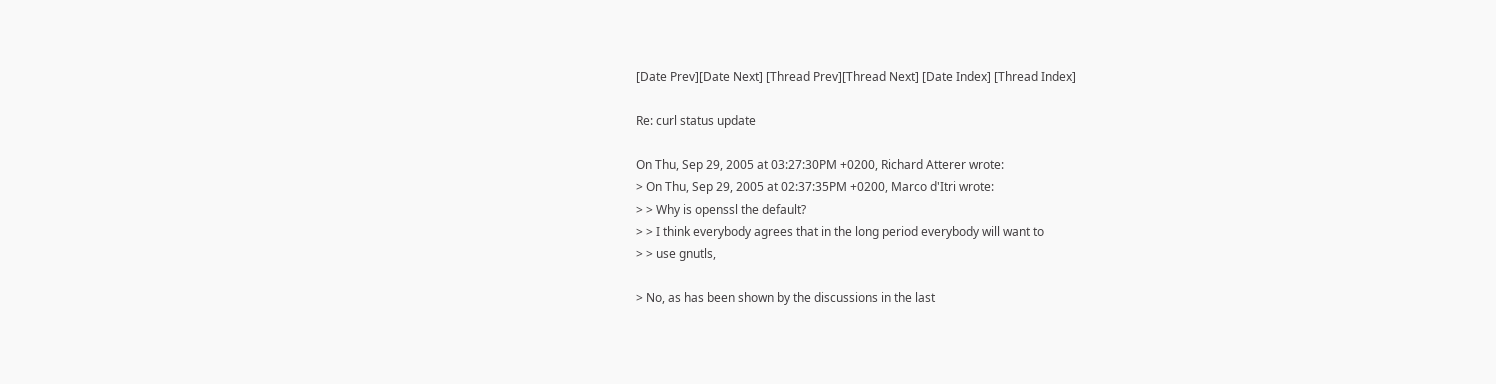[Date Prev][Date Next] [Thread Prev][Thread Next] [Date Index] [Thread Index]

Re: curl status update

On Thu, Sep 29, 2005 at 03:27:30PM +0200, Richard Atterer wrote:
> On Thu, Sep 29, 2005 at 02:37:35PM +0200, Marco d'Itri wrote:
> > Why is openssl the default?
> > I think everybody agrees that in the long period everybody will want to
> > use gnutls,

> No, as has been shown by the discussions in the last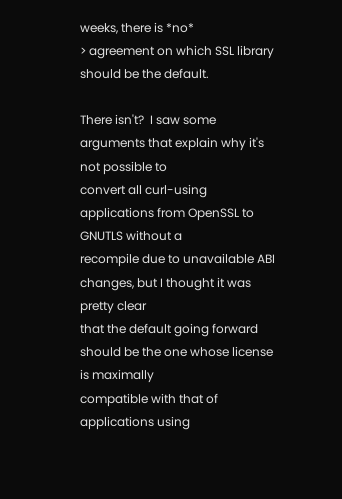weeks, there is *no*
> agreement on which SSL library should be the default.

There isn't?  I saw some arguments that explain why it's not possible to
convert all curl-using applications from OpenSSL to GNUTLS without a
recompile due to unavailable ABI changes, but I thought it was pretty clear
that the default going forward should be the one whose license is maximally
compatible with that of applications using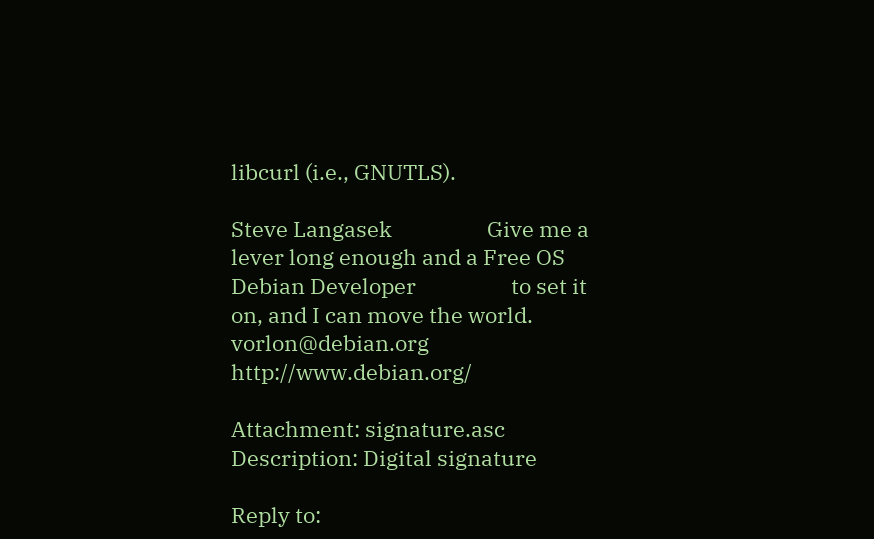libcurl (i.e., GNUTLS).

Steve Langasek                   Give me a lever long enough and a Free OS
Debian Developer                   to set it on, and I can move the world.
vorlon@debian.org                                   http://www.debian.org/

Attachment: signature.asc
Description: Digital signature

Reply to: